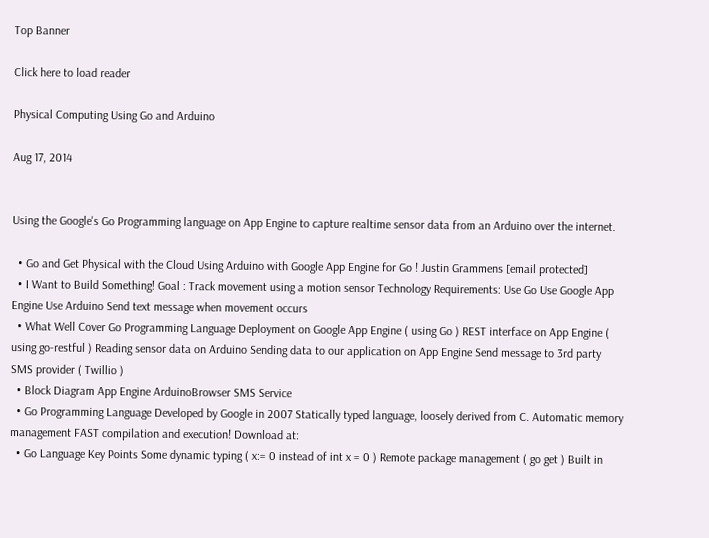Top Banner

Click here to load reader

Physical Computing Using Go and Arduino

Aug 17, 2014


Using the Google's Go Programming language on App Engine to capture realtime sensor data from an Arduino over the internet.

  • Go and Get Physical with the Cloud Using Arduino with Google App Engine for Go ! Justin Grammens [email protected]
  • I Want to Build Something! Goal : Track movement using a motion sensor Technology Requirements: Use Go Use Google App Engine Use Arduino Send text message when movement occurs
  • What Well Cover Go Programming Language Deployment on Google App Engine ( using Go ) REST interface on App Engine ( using go-restful ) Reading sensor data on Arduino Sending data to our application on App Engine Send message to 3rd party SMS provider ( Twillio )
  • Block Diagram App Engine ArduinoBrowser SMS Service
  • Go Programming Language Developed by Google in 2007 Statically typed language, loosely derived from C. Automatic memory management FAST compilation and execution! Download at:
  • Go Language Key Points Some dynamic typing ( x:= 0 instead of int x = 0 ) Remote package management ( go get ) Built in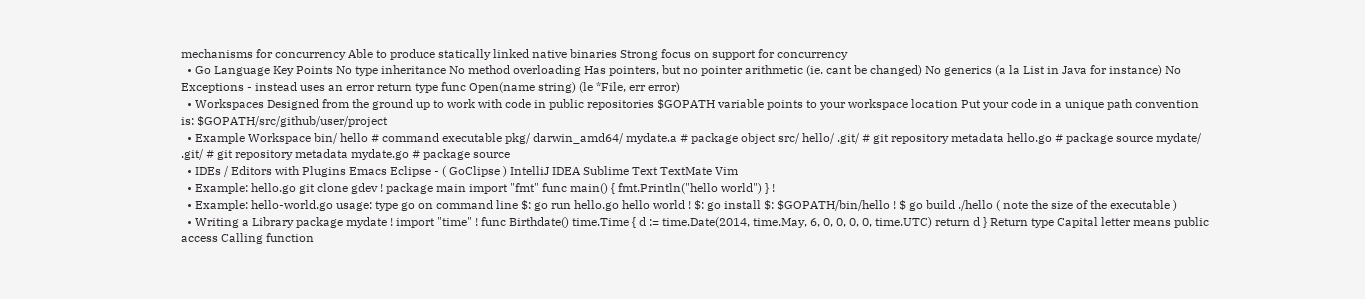mechanisms for concurrency Able to produce statically linked native binaries Strong focus on support for concurrency
  • Go Language Key Points No type inheritance No method overloading Has pointers, but no pointer arithmetic (ie. cant be changed) No generics (a la List in Java for instance) No Exceptions - instead uses an error return type func Open(name string) (le *File, err error)
  • Workspaces Designed from the ground up to work with code in public repositories $GOPATH variable points to your workspace location Put your code in a unique path convention is: $GOPATH/src/github/user/project
  • Example Workspace bin/ hello # command executable pkg/ darwin_amd64/ mydate.a # package object src/ hello/ .git/ # git repository metadata hello.go # package source mydate/ .git/ # git repository metadata mydate.go # package source
  • IDEs / Editors with Plugins Emacs Eclipse - ( GoClipse ) IntelliJ IDEA Sublime Text TextMate Vim
  • Example: hello.go git clone gdev ! package main import "fmt" func main() { fmt.Println("hello world") } !
  • Example: hello-world.go usage: type go on command line $: go run hello.go hello world ! $: go install $: $GOPATH/bin/hello ! $ go build ./hello ( note the size of the executable )
  • Writing a Library package mydate ! import "time" ! func Birthdate() time.Time { d := time.Date(2014, time.May, 6, 0, 0, 0, 0, time.UTC) return d } Return type Capital letter means public access Calling function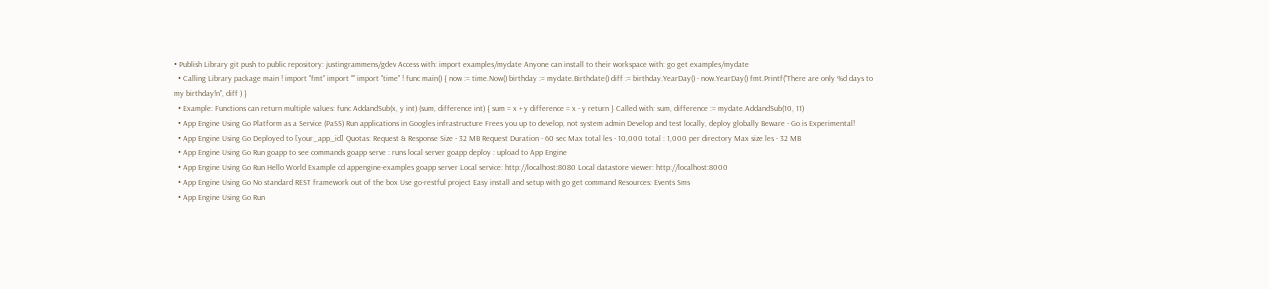• Publish Library git push to public repository: justingrammens/gdev Access with: import examples/mydate Anyone can install to their workspace with: go get examples/mydate
  • Calling Library package main ! import "fmt" import "" import "time" ! func main() { now := time.Now() birthday := mydate.Birthdate() diff := birthday.YearDay() - now.YearDay() fmt.Printf("There are only %d days to my birthday!n", diff ) }
  • Example: Functions can return multiple values: func AddandSub(x, y int) (sum, difference int) { sum = x + y difference = x - y return } Called with: sum, difference := mydate.AddandSub(10, 11)
  • App Engine Using Go Platform as a Service (PaSS) Run applications in Googles infrastructure Frees you up to develop, not system admin Develop and test locally, deploy globally Beware - Go is Experimental!
  • App Engine Using Go Deployed to [your_app_id] Quotas: Request & Response Size - 32 MB Request Duration - 60 sec Max total les - 10,000 total : 1,000 per directory Max size les - 32 MB
  • App Engine Using Go Run goapp to see commands goapp serve : runs local server goapp deploy : upload to App Engine
  • App Engine Using Go Run Hello World Example cd appengine-examples goapp server Local service: http://localhost:8080 Local datastore viewer: http://localhost:8000
  • App Engine Using Go No standard REST framework out of the box Use go-restful project Easy install and setup with go get command Resources: Events Sms
  • App Engine Using Go Run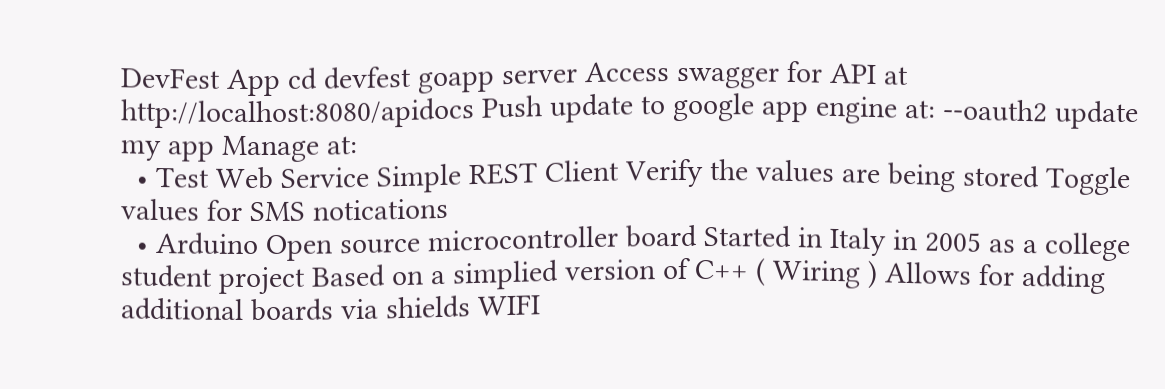DevFest App cd devfest goapp server Access swagger for API at http://localhost:8080/apidocs Push update to google app engine at: --oauth2 update my app Manage at:
  • Test Web Service Simple REST Client Verify the values are being stored Toggle values for SMS notications
  • Arduino Open source microcontroller board Started in Italy in 2005 as a college student project Based on a simplied version of C++ ( Wiring ) Allows for adding additional boards via shields WIFI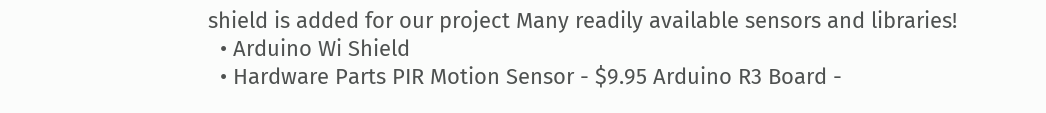shield is added for our project Many readily available sensors and libraries!
  • Arduino Wi Shield
  • Hardware Parts PIR Motion Sensor - $9.95 Arduino R3 Board -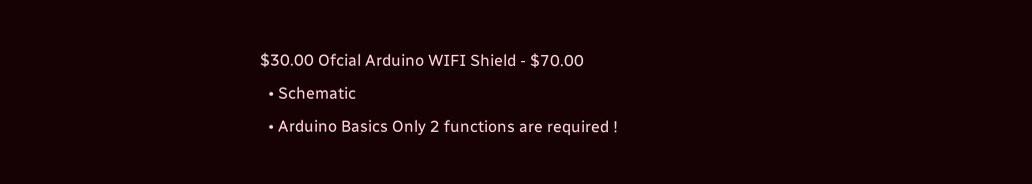$30.00 Ofcial Arduino WIFI Shield - $70.00
  • Schematic
  • Arduino Basics Only 2 functions are required !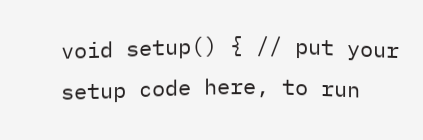void setup() { // put your setup code here, to run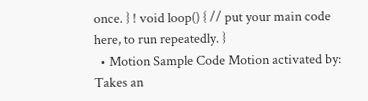once. } ! void loop() { // put your main code here, to run repeatedly. }
  • Motion Sample Code Motion activated by: Takes an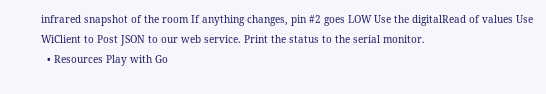infrared snapshot of the room If anything changes, pin #2 goes LOW Use the digitalRead of values Use WiClient to Post JSON to our web service. Print the status to the serial monitor.
  • Resources Play with Go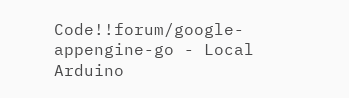Code!!forum/google- appengine-go - Local Arduino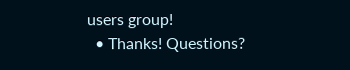users group!
  • Thanks! Questions?